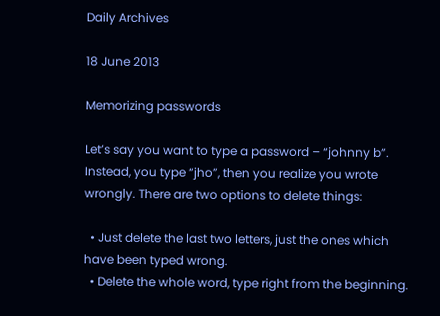Daily Archives

18 June 2013

Memorizing passwords

Let’s say you want to type a password – “johnny b”. Instead, you type “jho”, then you realize you wrote wrongly. There are two options to delete things:

  • Just delete the last two letters, just the ones which have been typed wrong.
  • Delete the whole word, type right from the beginning.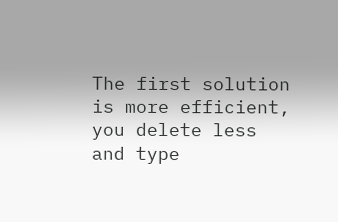The first solution is more efficient, you delete less and type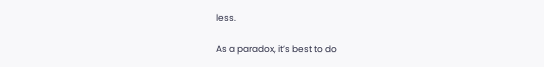less.

As a paradox, it’s best to do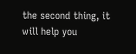the second thing, it will help you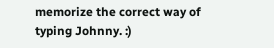memorize the correct way of typing Johnny. :)